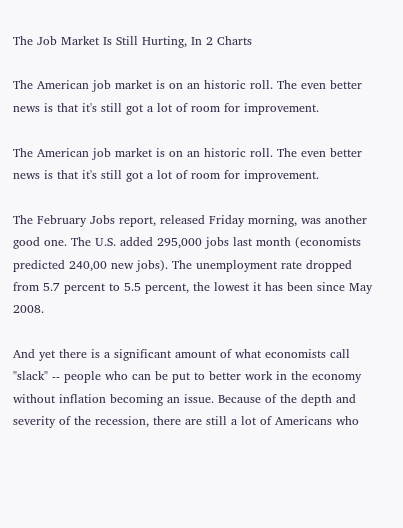The Job Market Is Still Hurting, In 2 Charts

The American job market is on an historic roll. The even better news is that it's still got a lot of room for improvement.

The American job market is on an historic roll. The even better news is that it's still got a lot of room for improvement.

The February Jobs report, released Friday morning, was another good one. The U.S. added 295,000 jobs last month (economists predicted 240,00 new jobs). The unemployment rate dropped from 5.7 percent to 5.5 percent, the lowest it has been since May 2008.

And yet there is a significant amount of what economists call "slack" -- people who can be put to better work in the economy without inflation becoming an issue. Because of the depth and severity of the recession, there are still a lot of Americans who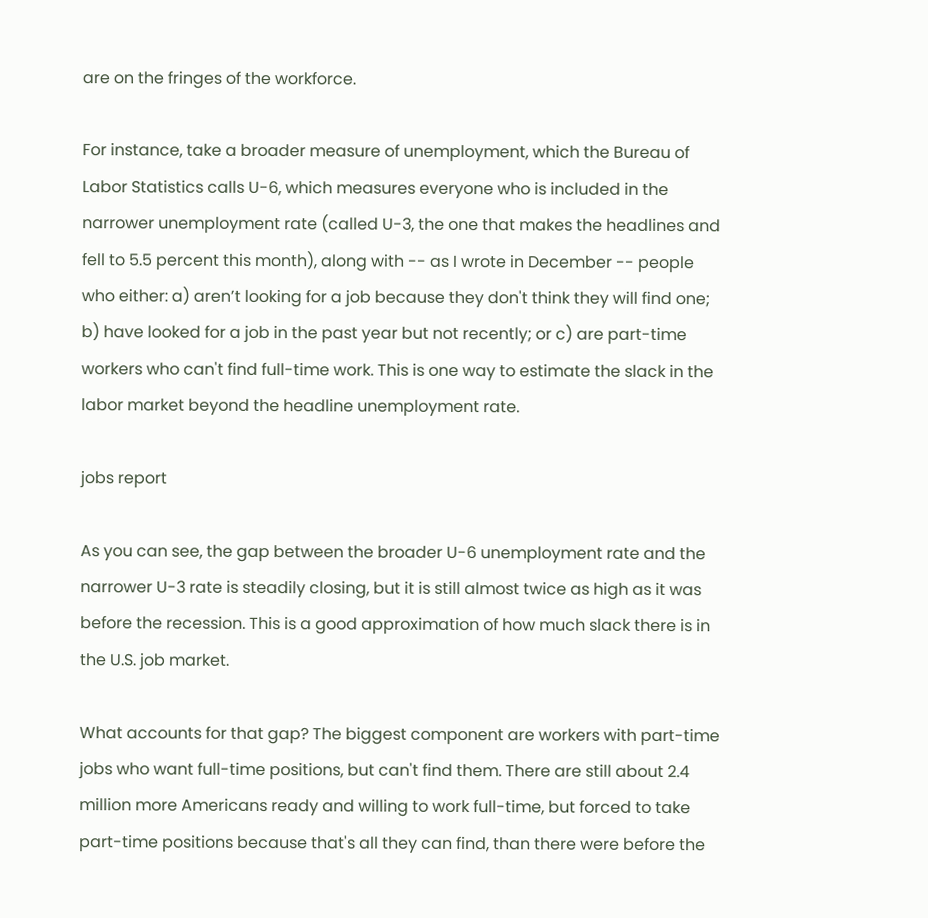are on the fringes of the workforce.

For instance, take a broader measure of unemployment, which the Bureau of Labor Statistics calls U-6, which measures everyone who is included in the narrower unemployment rate (called U-3, the one that makes the headlines and fell to 5.5 percent this month), along with -- as I wrote in December -- people who either: a) aren’t looking for a job because they don't think they will find one; b) have looked for a job in the past year but not recently; or c) are part-time workers who can't find full-time work. This is one way to estimate the slack in the labor market beyond the headline unemployment rate.

jobs report

As you can see, the gap between the broader U-6 unemployment rate and the narrower U-3 rate is steadily closing, but it is still almost twice as high as it was before the recession. This is a good approximation of how much slack there is in the U.S. job market.

What accounts for that gap? The biggest component are workers with part-time jobs who want full-time positions, but can't find them. There are still about 2.4 million more Americans ready and willing to work full-time, but forced to take part-time positions because that's all they can find, than there were before the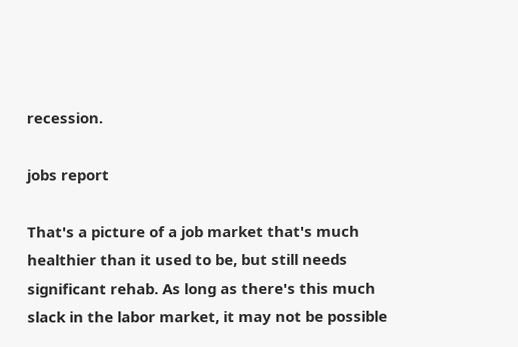recession.

jobs report

That's a picture of a job market that's much healthier than it used to be, but still needs significant rehab. As long as there's this much slack in the labor market, it may not be possible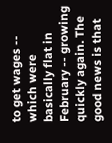to get wages -- which were basically flat in February -- growing quickly again. The good news is that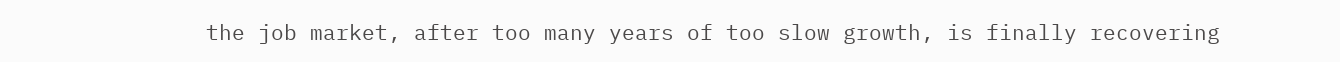the job market, after too many years of too slow growth, is finally recovering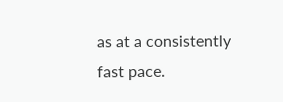as at a consistently fast pace.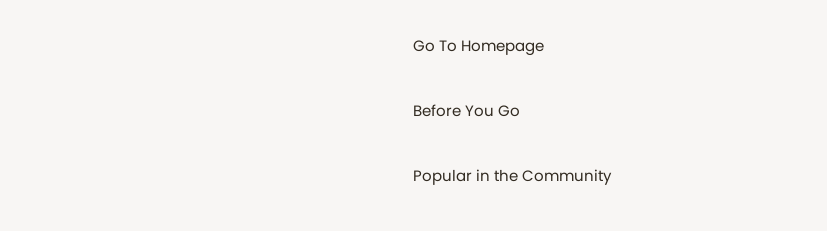Go To Homepage

Before You Go

Popular in the Community